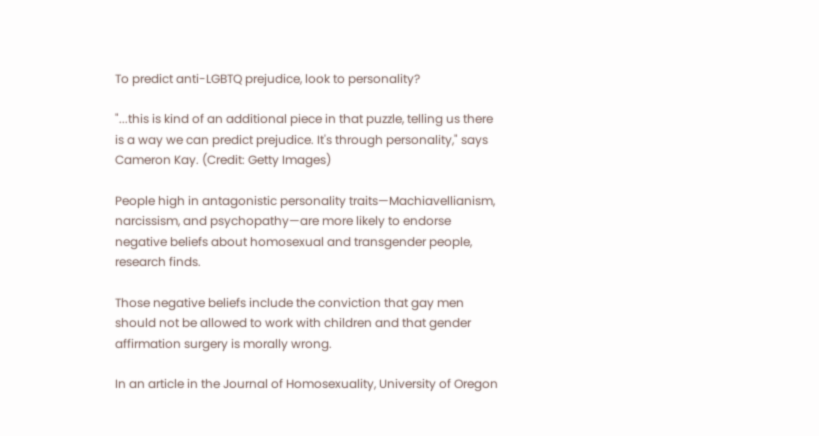To predict anti-LGBTQ prejudice, look to personality?

"...this is kind of an additional piece in that puzzle, telling us there is a way we can predict prejudice. It's through personality," says Cameron Kay. (Credit: Getty Images)

People high in antagonistic personality traits—Machiavellianism, narcissism, and psychopathy—are more likely to endorse negative beliefs about homosexual and transgender people, research finds.

Those negative beliefs include the conviction that gay men should not be allowed to work with children and that gender affirmation surgery is morally wrong.

In an article in the Journal of Homosexuality, University of Oregon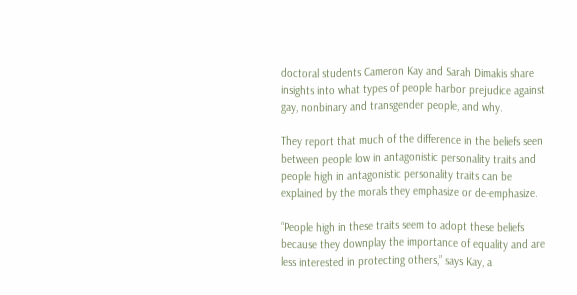doctoral students Cameron Kay and Sarah Dimakis share insights into what types of people harbor prejudice against gay, nonbinary and transgender people, and why.

They report that much of the difference in the beliefs seen between people low in antagonistic personality traits and people high in antagonistic personality traits can be explained by the morals they emphasize or de-emphasize.

“People high in these traits seem to adopt these beliefs because they downplay the importance of equality and are less interested in protecting others,” says Kay, a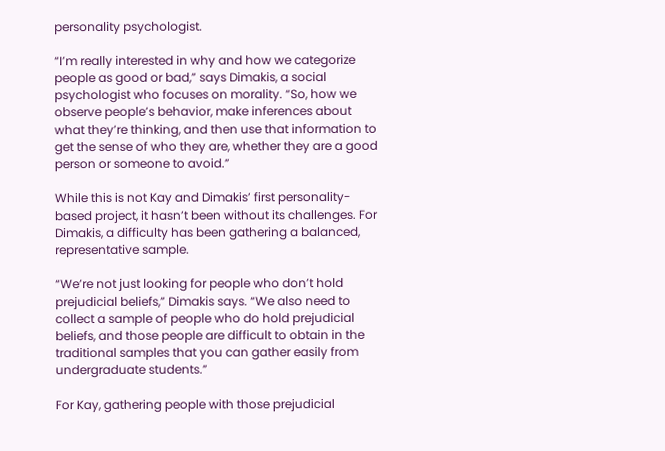personality psychologist.

“I’m really interested in why and how we categorize people as good or bad,” says Dimakis, a social psychologist who focuses on morality. “So, how we observe people’s behavior, make inferences about what they’re thinking, and then use that information to get the sense of who they are, whether they are a good person or someone to avoid.”

While this is not Kay and Dimakis’ first personality-based project, it hasn’t been without its challenges. For Dimakis, a difficulty has been gathering a balanced, representative sample.

“We’re not just looking for people who don’t hold prejudicial beliefs,” Dimakis says. “We also need to collect a sample of people who do hold prejudicial beliefs, and those people are difficult to obtain in the traditional samples that you can gather easily from undergraduate students.”

For Kay, gathering people with those prejudicial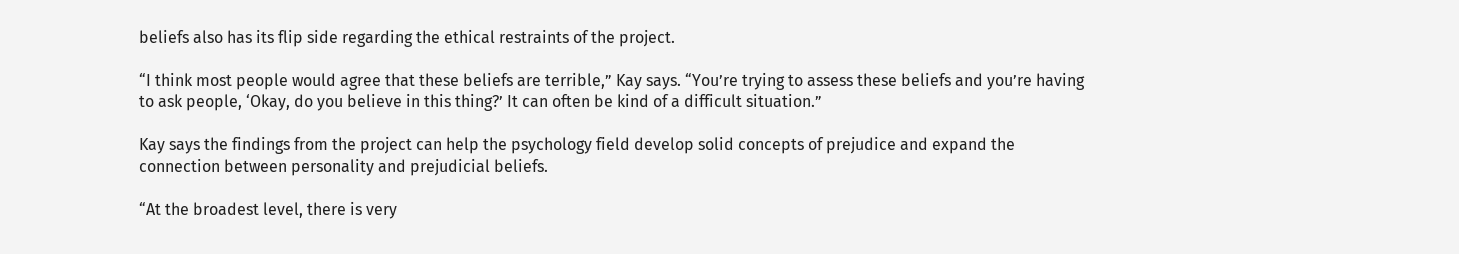beliefs also has its flip side regarding the ethical restraints of the project.

“I think most people would agree that these beliefs are terrible,” Kay says. “You’re trying to assess these beliefs and you’re having to ask people, ‘Okay, do you believe in this thing?’ It can often be kind of a difficult situation.”

Kay says the findings from the project can help the psychology field develop solid concepts of prejudice and expand the connection between personality and prejudicial beliefs.

“At the broadest level, there is very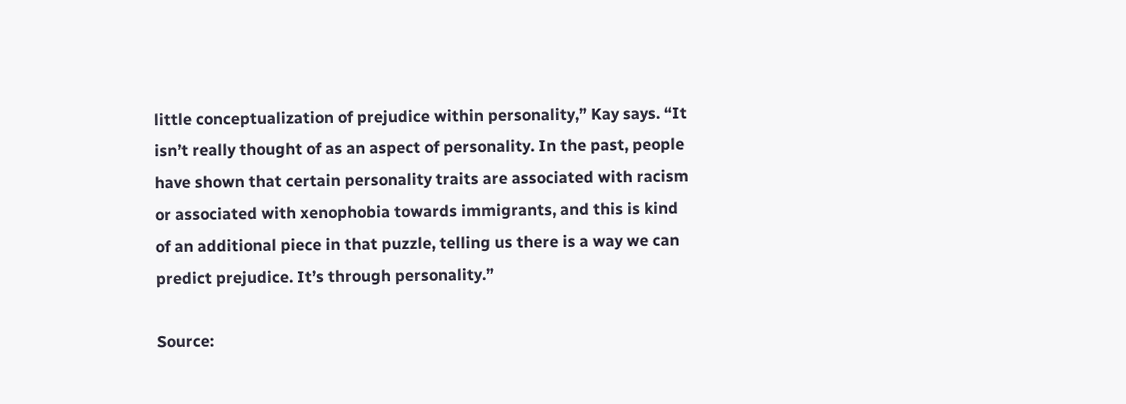little conceptualization of prejudice within personality,” Kay says. “It isn’t really thought of as an aspect of personality. In the past, people have shown that certain personality traits are associated with racism or associated with xenophobia towards immigrants, and this is kind of an additional piece in that puzzle, telling us there is a way we can predict prejudice. It’s through personality.”

Source: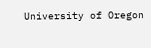University of Oregon